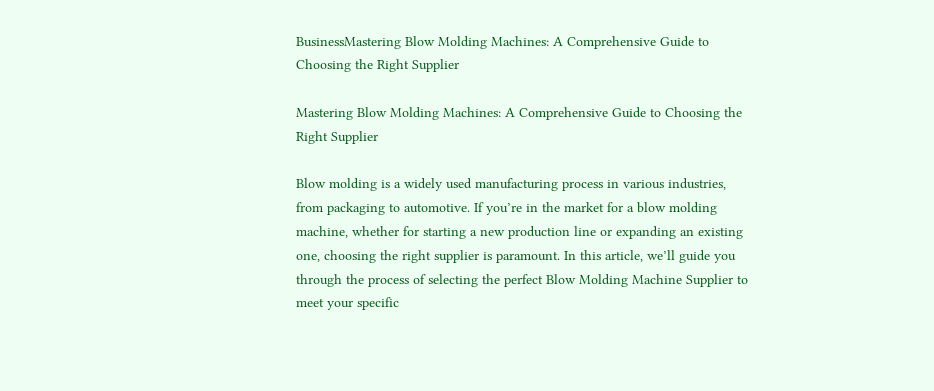BusinessMastering Blow Molding Machines: A Comprehensive Guide to Choosing the Right Supplier

Mastering Blow Molding Machines: A Comprehensive Guide to Choosing the Right Supplier

Blow molding is a widely used manufacturing process in various industries, from packaging to automotive. If you’re in the market for a blow molding machine, whether for starting a new production line or expanding an existing one, choosing the right supplier is paramount. In this article, we’ll guide you through the process of selecting the perfect Blow Molding Machine Supplier to meet your specific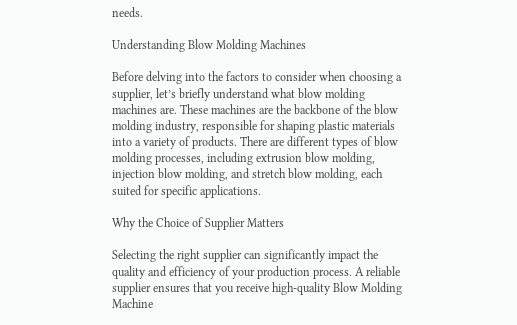needs.

Understanding Blow Molding Machines

Before delving into the factors to consider when choosing a supplier, let’s briefly understand what blow molding machines are. These machines are the backbone of the blow molding industry, responsible for shaping plastic materials into a variety of products. There are different types of blow molding processes, including extrusion blow molding, injection blow molding, and stretch blow molding, each suited for specific applications.

Why the Choice of Supplier Matters

Selecting the right supplier can significantly impact the quality and efficiency of your production process. A reliable supplier ensures that you receive high-quality Blow Molding Machine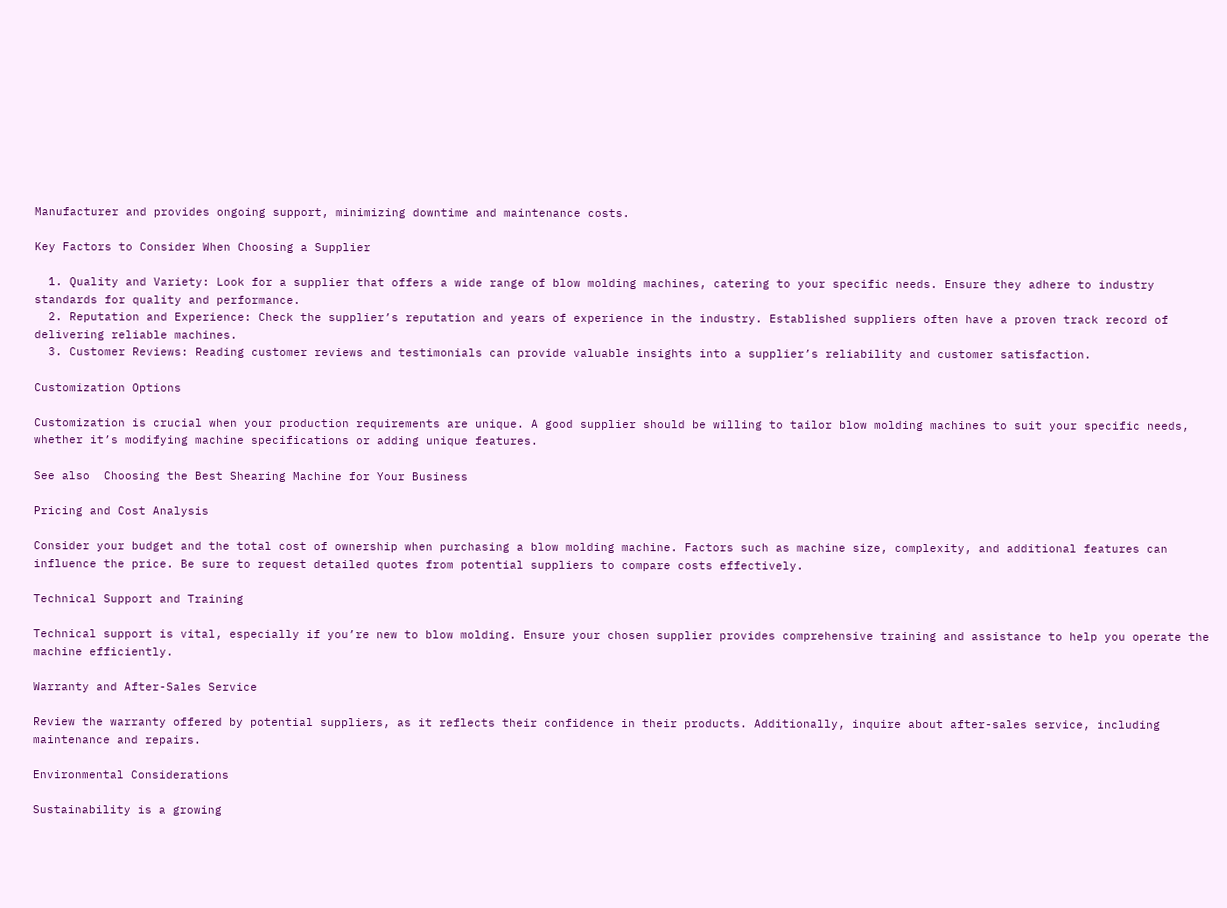Manufacturer and provides ongoing support, minimizing downtime and maintenance costs.

Key Factors to Consider When Choosing a Supplier

  1. Quality and Variety: Look for a supplier that offers a wide range of blow molding machines, catering to your specific needs. Ensure they adhere to industry standards for quality and performance.
  2. Reputation and Experience: Check the supplier’s reputation and years of experience in the industry. Established suppliers often have a proven track record of delivering reliable machines.
  3. Customer Reviews: Reading customer reviews and testimonials can provide valuable insights into a supplier’s reliability and customer satisfaction.

Customization Options

Customization is crucial when your production requirements are unique. A good supplier should be willing to tailor blow molding machines to suit your specific needs, whether it’s modifying machine specifications or adding unique features.

See also  Choosing the Best Shearing Machine for Your Business

Pricing and Cost Analysis

Consider your budget and the total cost of ownership when purchasing a blow molding machine. Factors such as machine size, complexity, and additional features can influence the price. Be sure to request detailed quotes from potential suppliers to compare costs effectively.

Technical Support and Training

Technical support is vital, especially if you’re new to blow molding. Ensure your chosen supplier provides comprehensive training and assistance to help you operate the machine efficiently.

Warranty and After-Sales Service

Review the warranty offered by potential suppliers, as it reflects their confidence in their products. Additionally, inquire about after-sales service, including maintenance and repairs.

Environmental Considerations

Sustainability is a growing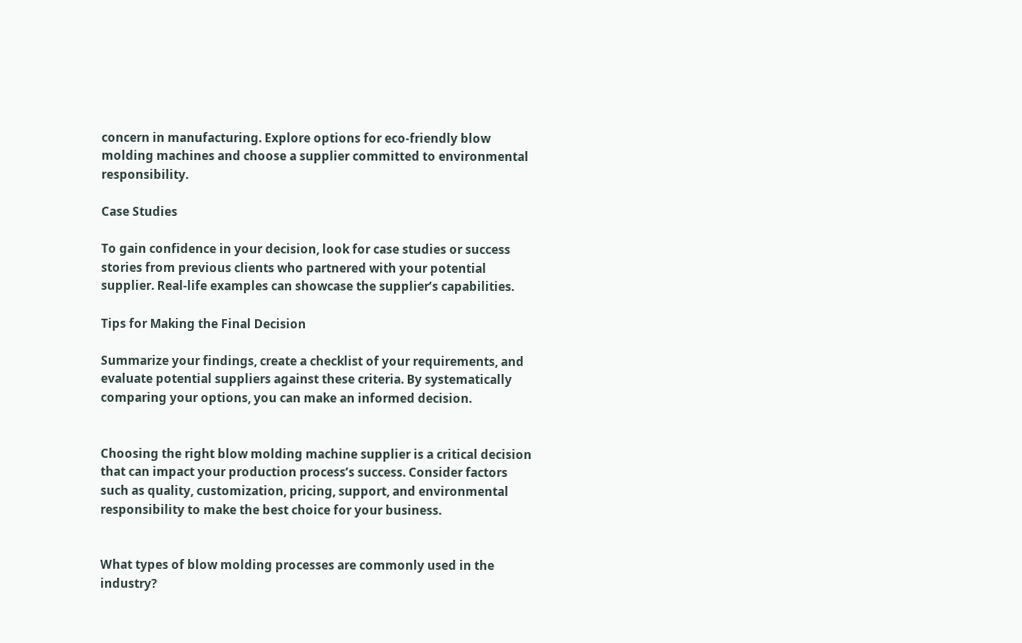concern in manufacturing. Explore options for eco-friendly blow molding machines and choose a supplier committed to environmental responsibility.

Case Studies

To gain confidence in your decision, look for case studies or success stories from previous clients who partnered with your potential supplier. Real-life examples can showcase the supplier’s capabilities.

Tips for Making the Final Decision

Summarize your findings, create a checklist of your requirements, and evaluate potential suppliers against these criteria. By systematically comparing your options, you can make an informed decision.


Choosing the right blow molding machine supplier is a critical decision that can impact your production process’s success. Consider factors such as quality, customization, pricing, support, and environmental responsibility to make the best choice for your business.


What types of blow molding processes are commonly used in the industry?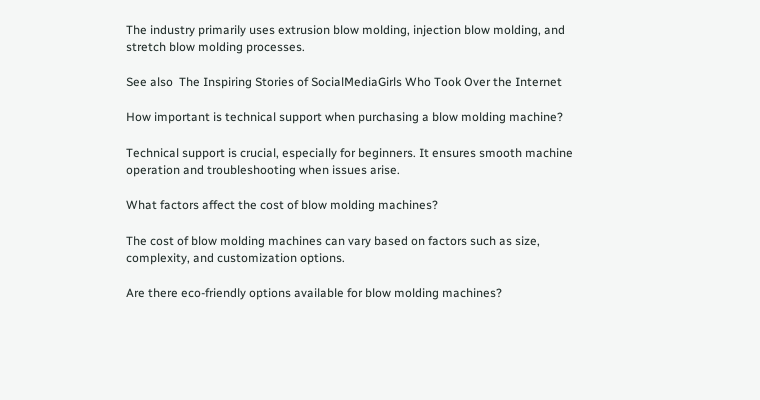The industry primarily uses extrusion blow molding, injection blow molding, and stretch blow molding processes.

See also  The Inspiring Stories of SocialMediaGirls Who Took Over the Internet

How important is technical support when purchasing a blow molding machine?

Technical support is crucial, especially for beginners. It ensures smooth machine operation and troubleshooting when issues arise.

What factors affect the cost of blow molding machines?

The cost of blow molding machines can vary based on factors such as size, complexity, and customization options.

Are there eco-friendly options available for blow molding machines?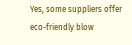Yes, some suppliers offer eco-friendly blow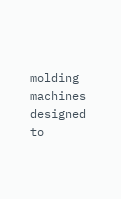molding machines designed to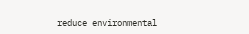reduce environmental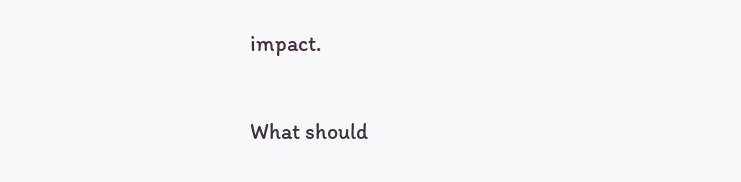impact.

What should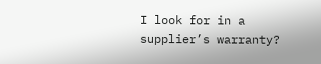I look for in a supplier’s warranty?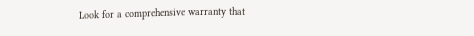Look for a comprehensive warranty that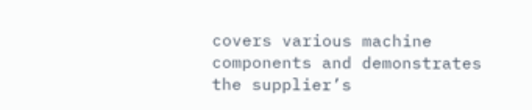covers various machine components and demonstrates the supplier’s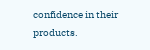confidence in their products.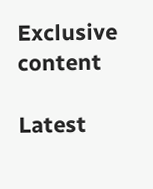Exclusive content

Latest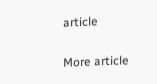article

More article